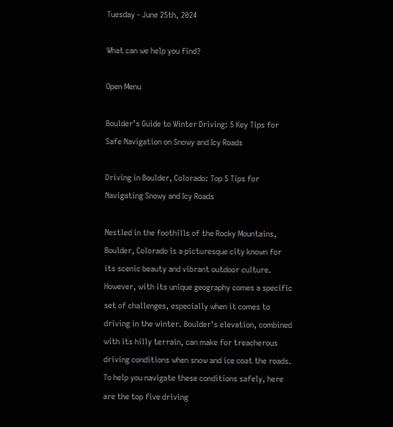Tuesday - June 25th, 2024

What can we help you find?

Open Menu

Boulder’s Guide to Winter Driving: 5 Key Tips for Safe Navigation on Snowy and Icy Roads

Driving in Boulder, Colorado: Top 5 Tips for Navigating Snowy and Icy Roads

Nestled in the foothills of the Rocky Mountains, Boulder, Colorado is a picturesque city known for its scenic beauty and vibrant outdoor culture. However, with its unique geography comes a specific set of challenges, especially when it comes to driving in the winter. Boulder’s elevation, combined with its hilly terrain, can make for treacherous driving conditions when snow and ice coat the roads. To help you navigate these conditions safely, here are the top five driving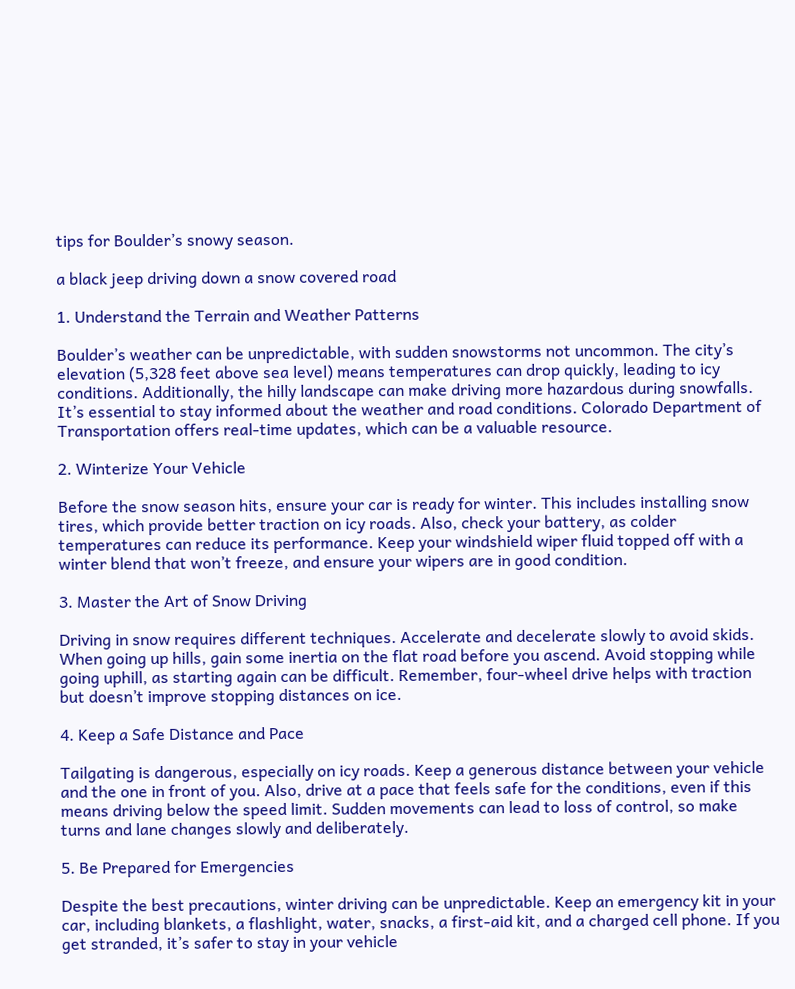tips for Boulder’s snowy season.

a black jeep driving down a snow covered road

1. Understand the Terrain and Weather Patterns

Boulder’s weather can be unpredictable, with sudden snowstorms not uncommon. The city’s elevation (5,328 feet above sea level) means temperatures can drop quickly, leading to icy conditions. Additionally, the hilly landscape can make driving more hazardous during snowfalls. It’s essential to stay informed about the weather and road conditions. Colorado Department of Transportation offers real-time updates, which can be a valuable resource.

2. Winterize Your Vehicle

Before the snow season hits, ensure your car is ready for winter. This includes installing snow tires, which provide better traction on icy roads. Also, check your battery, as colder temperatures can reduce its performance. Keep your windshield wiper fluid topped off with a winter blend that won’t freeze, and ensure your wipers are in good condition.

3. Master the Art of Snow Driving

Driving in snow requires different techniques. Accelerate and decelerate slowly to avoid skids. When going up hills, gain some inertia on the flat road before you ascend. Avoid stopping while going uphill, as starting again can be difficult. Remember, four-wheel drive helps with traction but doesn’t improve stopping distances on ice.

4. Keep a Safe Distance and Pace

Tailgating is dangerous, especially on icy roads. Keep a generous distance between your vehicle and the one in front of you. Also, drive at a pace that feels safe for the conditions, even if this means driving below the speed limit. Sudden movements can lead to loss of control, so make turns and lane changes slowly and deliberately.

5. Be Prepared for Emergencies

Despite the best precautions, winter driving can be unpredictable. Keep an emergency kit in your car, including blankets, a flashlight, water, snacks, a first-aid kit, and a charged cell phone. If you get stranded, it’s safer to stay in your vehicle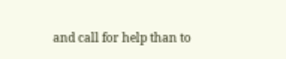and call for help than to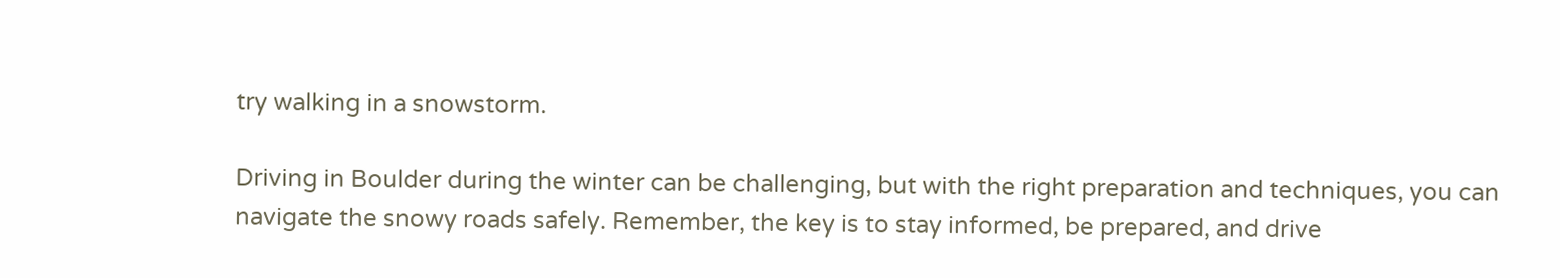try walking in a snowstorm.

Driving in Boulder during the winter can be challenging, but with the right preparation and techniques, you can navigate the snowy roads safely. Remember, the key is to stay informed, be prepared, and drive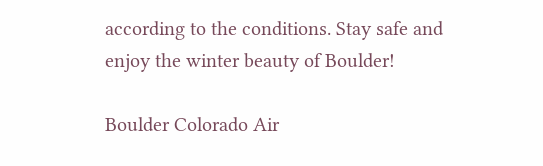according to the conditions. Stay safe and enjoy the winter beauty of Boulder!

Boulder Colorado Air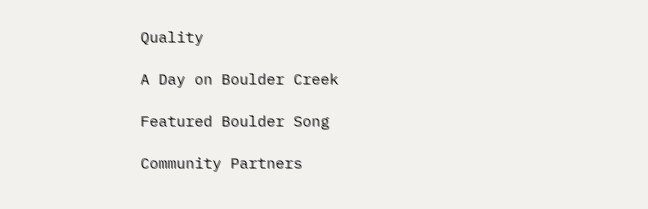Quality

A Day on Boulder Creek

Featured Boulder Song

Community Partners